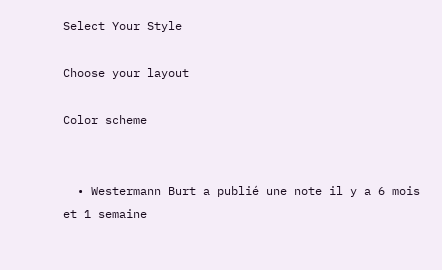Select Your Style

Choose your layout

Color scheme


  • Westermann Burt a publié une note il y a 6 mois et 1 semaine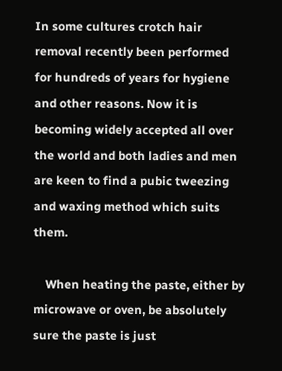In some cultures crotch hair removal recently been performed for hundreds of years for hygiene and other reasons. Now it is becoming widely accepted all over the world and both ladies and men are keen to find a pubic tweezing and waxing method which suits them.

    When heating the paste, either by microwave or oven, be absolutely sure the paste is just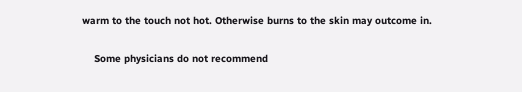warm to the touch not hot. Otherwise burns to the skin may outcome in.

    Some physicians do not recommend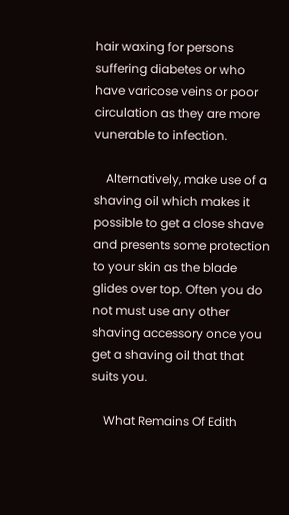hair waxing for persons suffering diabetes or who have varicose veins or poor circulation as they are more vunerable to infection.

    Alternatively, make use of a shaving oil which makes it possible to get a close shave and presents some protection to your skin as the blade glides over top. Often you do not must use any other shaving accessory once you get a shaving oil that that suits you.

    What Remains Of Edith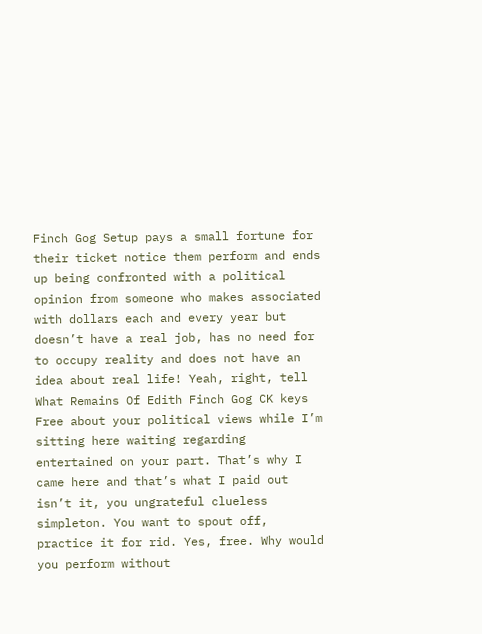Finch Gog Setup pays a small fortune for their ticket notice them perform and ends up being confronted with a political opinion from someone who makes associated with dollars each and every year but doesn’t have a real job, has no need for to occupy reality and does not have an idea about real life! Yeah, right, tell What Remains Of Edith Finch Gog CK keys Free about your political views while I’m sitting here waiting regarding entertained on your part. That’s why I came here and that’s what I paid out isn’t it, you ungrateful clueless simpleton. You want to spout off, practice it for rid. Yes, free. Why would you perform without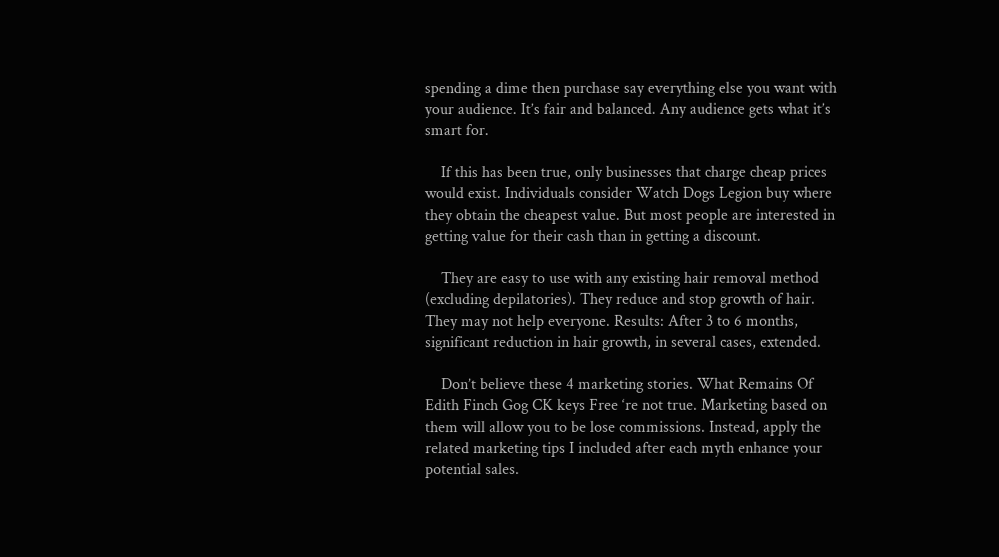spending a dime then purchase say everything else you want with your audience. It’s fair and balanced. Any audience gets what it’s smart for.

    If this has been true, only businesses that charge cheap prices would exist. Individuals consider Watch Dogs Legion buy where they obtain the cheapest value. But most people are interested in getting value for their cash than in getting a discount.

    They are easy to use with any existing hair removal method (excluding depilatories). They reduce and stop growth of hair. They may not help everyone. Results: After 3 to 6 months, significant reduction in hair growth, in several cases, extended.

    Don’t believe these 4 marketing stories. What Remains Of Edith Finch Gog CK keys Free ‘re not true. Marketing based on them will allow you to be lose commissions. Instead, apply the related marketing tips I included after each myth enhance your potential sales.